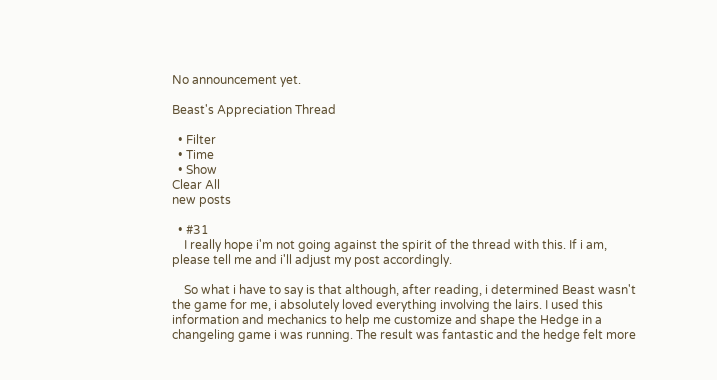No announcement yet.

Beast's Appreciation Thread

  • Filter
  • Time
  • Show
Clear All
new posts

  • #31
    I really hope i'm not going against the spirit of the thread with this. If i am, please tell me and i'll adjust my post accordingly.

    So what i have to say is that although, after reading, i determined Beast wasn't the game for me, i absolutely loved everything involving the lairs. I used this information and mechanics to help me customize and shape the Hedge in a changeling game i was running. The result was fantastic and the hedge felt more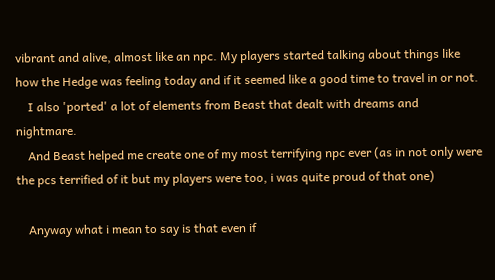vibrant and alive, almost like an npc. My players started talking about things like how the Hedge was feeling today and if it seemed like a good time to travel in or not.
    I also 'ported' a lot of elements from Beast that dealt with dreams and nightmare.
    And Beast helped me create one of my most terrifying npc ever (as in not only were the pcs terrified of it but my players were too, i was quite proud of that one)

    Anyway what i mean to say is that even if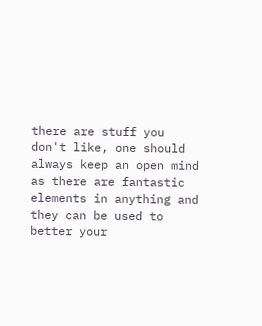there are stuff you don't like, one should always keep an open mind as there are fantastic elements in anything and they can be used to better your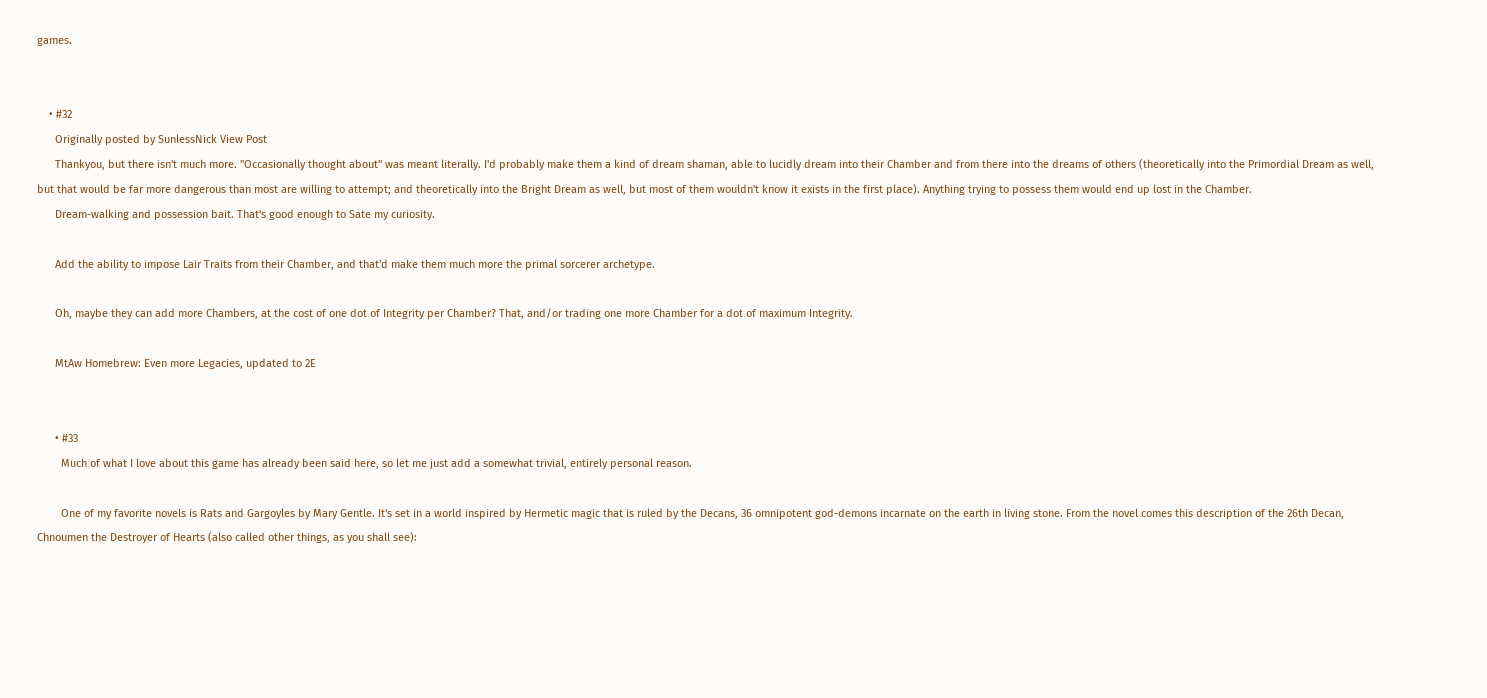games.


    • #32
      Originally posted by SunlessNick View Post
      Thankyou, but there isn't much more. "Occasionally thought about" was meant literally. I'd probably make them a kind of dream shaman, able to lucidly dream into their Chamber and from there into the dreams of others (theoretically into the Primordial Dream as well, but that would be far more dangerous than most are willing to attempt; and theoretically into the Bright Dream as well, but most of them wouldn't know it exists in the first place). Anything trying to possess them would end up lost in the Chamber.
      Dream-walking and possession bait. That's good enough to Sate my curiosity.

      Add the ability to impose Lair Traits from their Chamber, and that'd make them much more the primal sorcerer archetype.

      Oh, maybe they can add more Chambers, at the cost of one dot of Integrity per Chamber? That, and/or trading one more Chamber for a dot of maximum Integrity.

      MtAw Homebrew: Even more Legacies, updated to 2E


      • #33
        Much of what I love about this game has already been said here, so let me just add a somewhat trivial, entirely personal reason.

        One of my favorite novels is Rats and Gargoyles by Mary Gentle. It's set in a world inspired by Hermetic magic that is ruled by the Decans, 36 omnipotent god-demons incarnate on the earth in living stone. From the novel comes this description of the 26th Decan, Chnoumen the Destroyer of Hearts (also called other things, as you shall see):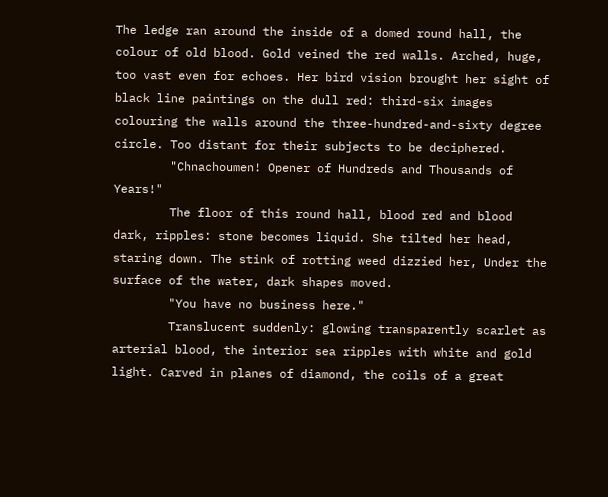The ledge ran around the inside of a domed round hall, the colour of old blood. Gold veined the red walls. Arched, huge, too vast even for echoes. Her bird vision brought her sight of black line paintings on the dull red: third-six images colouring the walls around the three-hundred-and-sixty degree circle. Too distant for their subjects to be deciphered.
        "Chnachoumen! Opener of Hundreds and Thousands of Years!"
        The floor of this round hall, blood red and blood dark, ripples: stone becomes liquid. She tilted her head, staring down. The stink of rotting weed dizzied her, Under the surface of the water, dark shapes moved.
        "You have no business here."
        Translucent suddenly: glowing transparently scarlet as arterial blood, the interior sea ripples with white and gold light. Carved in planes of diamond, the coils of a great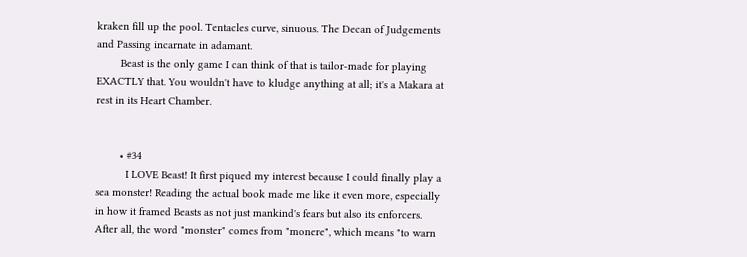kraken fill up the pool. Tentacles curve, sinuous. The Decan of Judgements and Passing incarnate in adamant.
        Beast is the only game I can think of that is tailor-made for playing EXACTLY that. You wouldn't have to kludge anything at all; it's a Makara at rest in its Heart Chamber.


        • #34
          I LOVE Beast! It first piqued my interest because I could finally play a sea monster! Reading the actual book made me like it even more, especially in how it framed Beasts as not just mankind's fears but also its enforcers. After all, the word "monster" comes from "monere", which means "to warn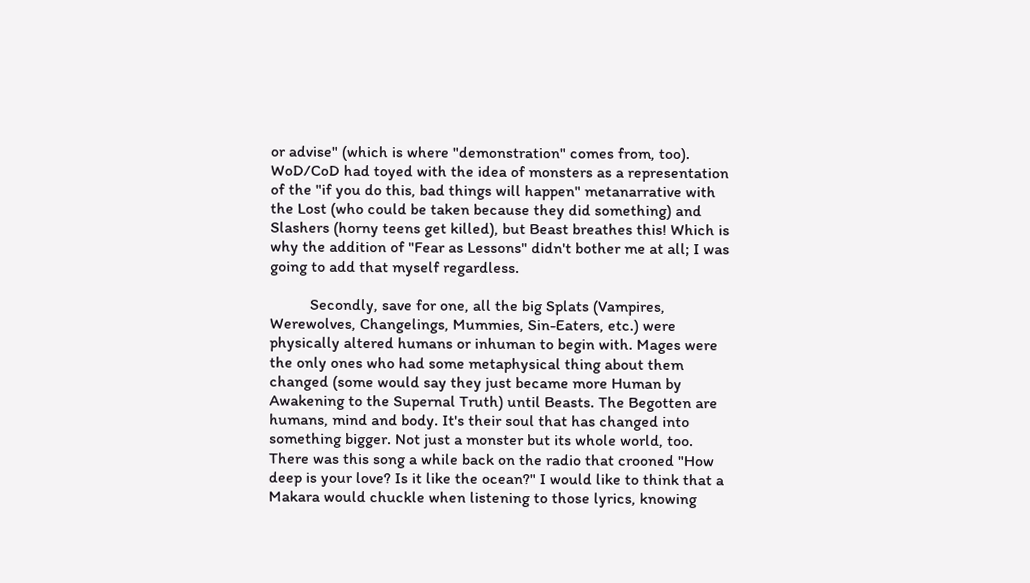or advise" (which is where "demonstration" comes from, too). WoD/CoD had toyed with the idea of monsters as a representation of the "if you do this, bad things will happen" metanarrative with the Lost (who could be taken because they did something) and Slashers (horny teens get killed), but Beast breathes this! Which is why the addition of "Fear as Lessons" didn't bother me at all; I was going to add that myself regardless.

          Secondly, save for one, all the big Splats (Vampires, Werewolves, Changelings, Mummies, Sin-Eaters, etc.) were physically altered humans or inhuman to begin with. Mages were the only ones who had some metaphysical thing about them changed (some would say they just became more Human by Awakening to the Supernal Truth) until Beasts. The Begotten are humans, mind and body. It's their soul that has changed into something bigger. Not just a monster but its whole world, too. There was this song a while back on the radio that crooned "How deep is your love? Is it like the ocean?" I would like to think that a Makara would chuckle when listening to those lyrics, knowing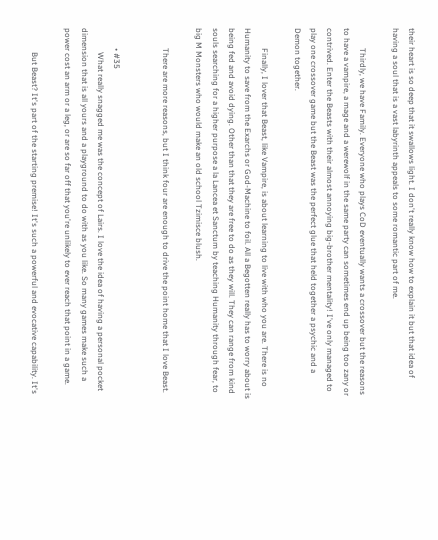their heart is so deep that it swallows light. I don't really know how to explain it but that idea of having a soul that is a vast labyrinth appeals to some romantic part of me.

          Thirdly, we have Family. Everyone who plays CoD eventually wants a crossover but the reasons to have a vampire, a mage and a werewolf in the same party can sometimes end up being too zany or contrived. Enter the Beasts with their almost annoying big-brother mentality! I've only managed to play one crossover game but the Beast was the perfect glue that held together a psychic and a Demon together.

          Finally, I lover that Beast, like Vampire, is about learning to live with who you are. There is no Humanity to save from the Exarchs or God-Machine to foil. All a Begotten really has to worry about is being fed and avoid dying. Other than that they are free to do as they will. They can range from kind souls searching for a higher purpose a la Lancea et Sanctum by teaching Humanity through fear, to big M Monsters who would make an old school Tzimisce blush.

          There are more reasons, but I think four are enough to drive the point home that I love Beast.


          • #35
            What really snagged me was the concept of Lairs. I love the idea of having a personal pocket dimension that is all yours and a playground to do with as you like. So many games make such a power cost an arm or a leg, or are so far off that you're unlikely to ever reach that point in a game.

            But Beast? It's part of the starting premise! It's such a powerful and evocative capability. It's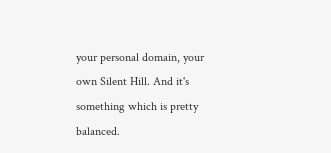your personal domain, your own Silent Hill. And it's something which is pretty balanced.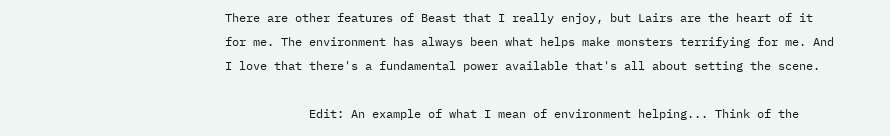There are other features of Beast that I really enjoy, but Lairs are the heart of it for me. The environment has always been what helps make monsters terrifying for me. And I love that there's a fundamental power available that's all about setting the scene.

            Edit: An example of what I mean of environment helping... Think of the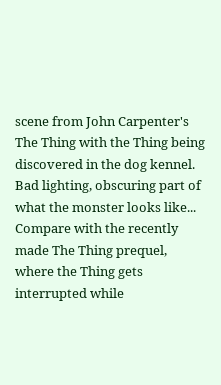scene from John Carpenter's The Thing with the Thing being discovered in the dog kennel. Bad lighting, obscuring part of what the monster looks like... Compare with the recently made The Thing prequel, where the Thing gets interrupted while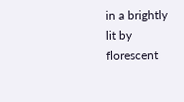in a brightly lit by florescent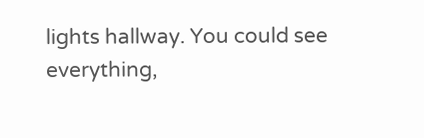lights hallway. You could see everything,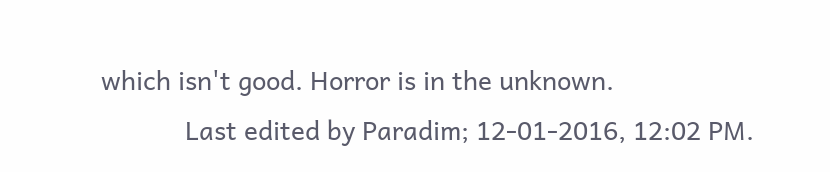which isn't good. Horror is in the unknown.
            Last edited by Paradim; 12-01-2016, 12:02 PM.